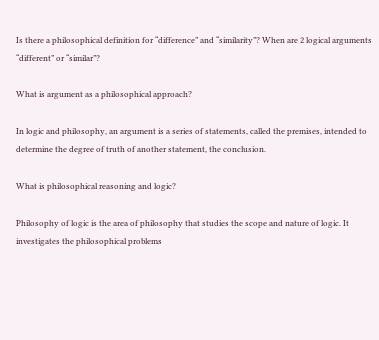Is there a philosophical definition for “difference” and “similarity”? When are 2 logical arguments “different” or “similar”?

What is argument as a philosophical approach?

In logic and philosophy, an argument is a series of statements, called the premises, intended to determine the degree of truth of another statement, the conclusion.

What is philosophical reasoning and logic?

Philosophy of logic is the area of philosophy that studies the scope and nature of logic. It investigates the philosophical problems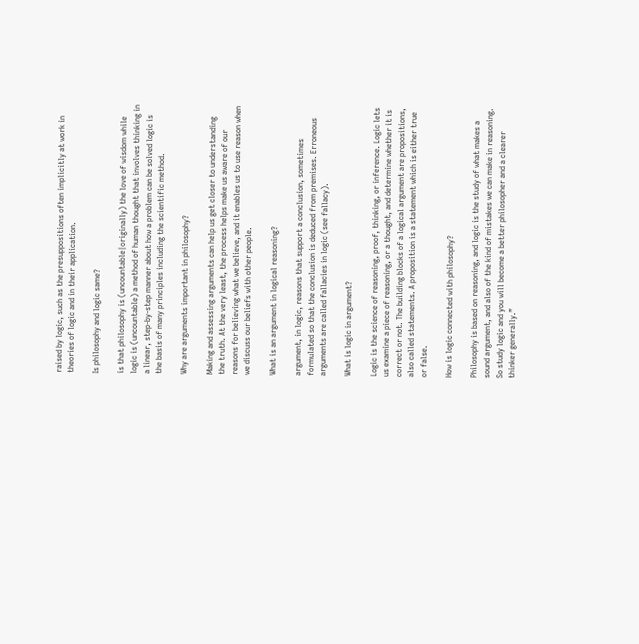raised by logic, such as the presuppositions often implicitly at work in theories of logic and in their application.

Is philosophy and logic same?

is that philosophy is (uncountable|originally) the love of wisdom while logic is (uncountable) a method of human thought that involves thinking in a linear, step-by-step manner about how a problem can be solved logic is the basis of many principles including the scientific method.

Why are arguments important in philosophy?

Making and assessing arguments can help us get closer to understanding the truth. At the very least, the process helps make us aware of our reasons for believing what we believe, and it enables us to use reason when we discuss our beliefs with other people.

What is an argument in logical reasoning?

argument, in logic, reasons that support a conclusion, sometimes formulated so that the conclusion is deduced from premises. Erroneous arguments are called fallacies in logic (see fallacy).

What is logic in argument?

Logic is the science of reasoning, proof, thinking, or inference. Logic lets us examine a piece of reasoning, or a thought, and determine whether it is correct or not. The building blocks of a logical argument are propositions, also called statements. A proposition is a statement which is either true or false.

How is logic connected with philosophy?

Philosophy is based on reasoning, and logic is the study of what makes a sound argument, and also of the kind of mistakes we can make in reasoning. So study logic and you will become a better philosopher and a clearer thinker generally.”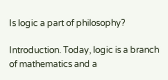Is logic a part of philosophy?

Introduction. Today, logic is a branch of mathematics and a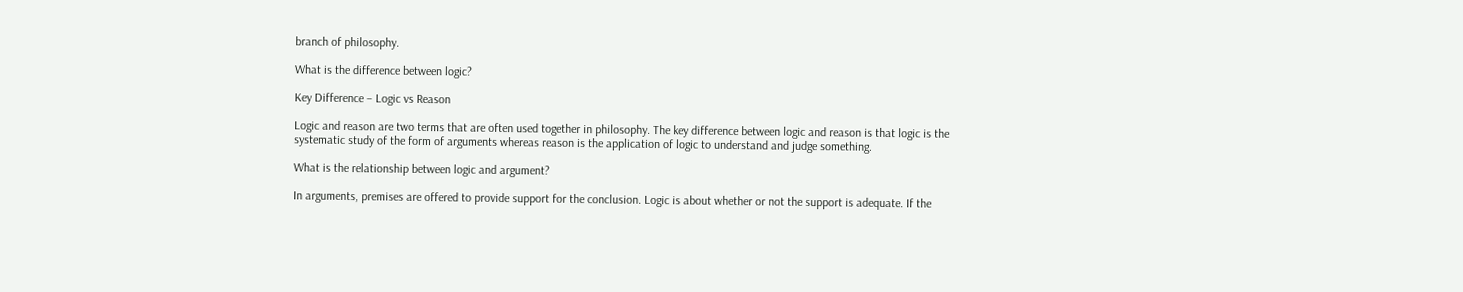branch of philosophy.

What is the difference between logic?

Key Difference – Logic vs Reason

Logic and reason are two terms that are often used together in philosophy. The key difference between logic and reason is that logic is the systematic study of the form of arguments whereas reason is the application of logic to understand and judge something.

What is the relationship between logic and argument?

In arguments, premises are offered to provide support for the conclusion. Logic is about whether or not the support is adequate. If the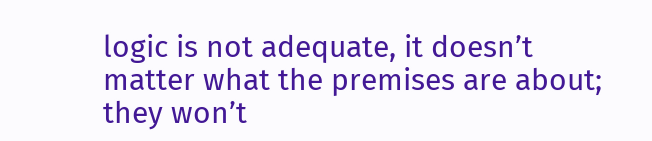logic is not adequate, it doesn’t matter what the premises are about; they won’t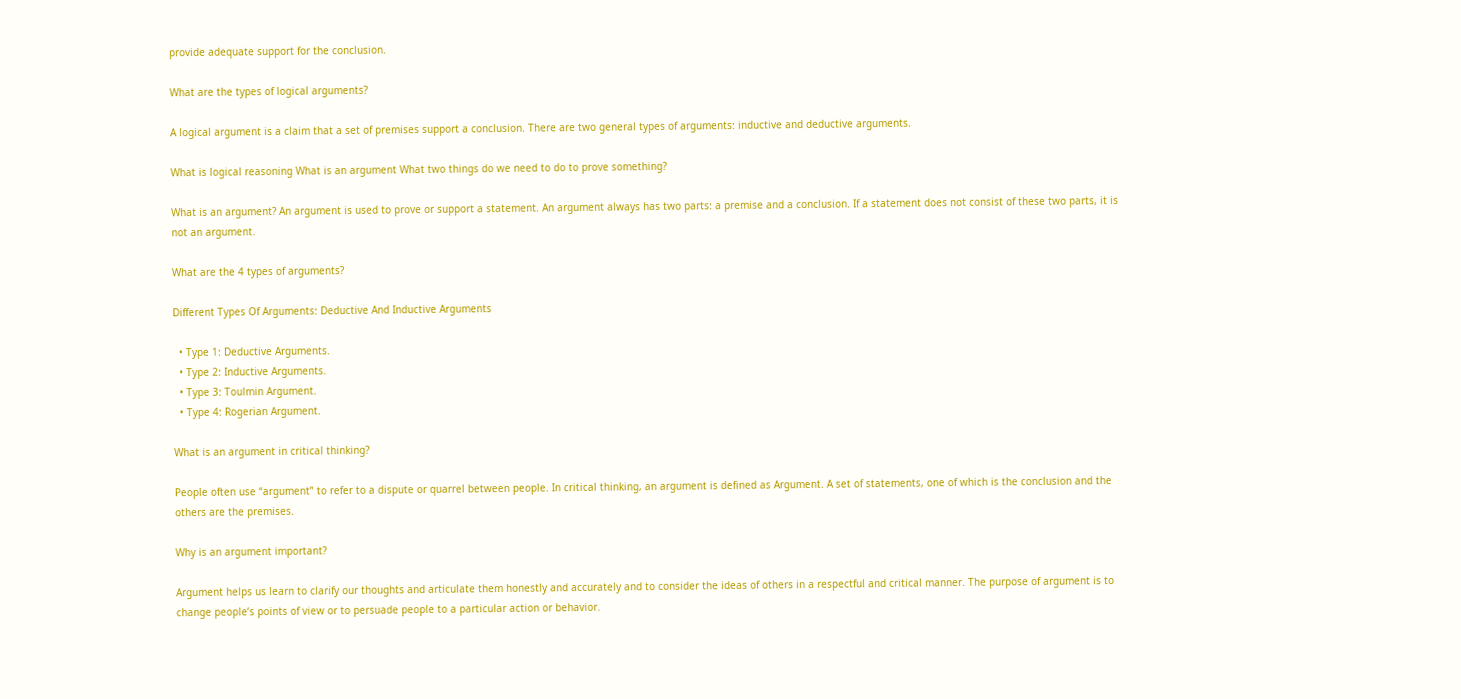provide adequate support for the conclusion.

What are the types of logical arguments?

A logical argument is a claim that a set of premises support a conclusion. There are two general types of arguments: inductive and deductive arguments.

What is logical reasoning What is an argument What two things do we need to do to prove something?

What is an argument? An argument is used to prove or support a statement. An argument always has two parts: a premise and a conclusion. If a statement does not consist of these two parts, it is not an argument.

What are the 4 types of arguments?

Different Types Of Arguments: Deductive And Inductive Arguments

  • Type 1: Deductive Arguments.
  • Type 2: Inductive Arguments.
  • Type 3: Toulmin Argument.
  • Type 4: Rogerian Argument.

What is an argument in critical thinking?

People often use “argument” to refer to a dispute or quarrel between people. In critical thinking, an argument is defined as Argument. A set of statements, one of which is the conclusion and the others are the premises.

Why is an argument important?

Argument helps us learn to clarify our thoughts and articulate them honestly and accurately and to consider the ideas of others in a respectful and critical manner. The purpose of argument is to change people’s points of view or to persuade people to a particular action or behavior.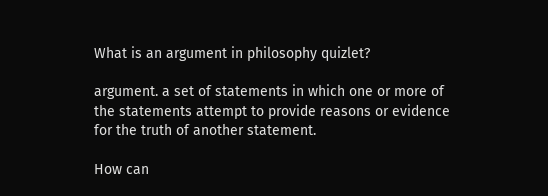What is an argument in philosophy quizlet?

argument. a set of statements in which one or more of the statements attempt to provide reasons or evidence for the truth of another statement.

How can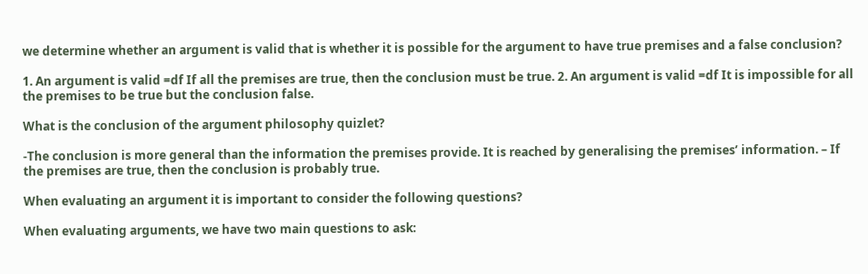we determine whether an argument is valid that is whether it is possible for the argument to have true premises and a false conclusion?

1. An argument is valid =df If all the premises are true, then the conclusion must be true. 2. An argument is valid =df It is impossible for all the premises to be true but the conclusion false.

What is the conclusion of the argument philosophy quizlet?

-The conclusion is more general than the information the premises provide. It is reached by generalising the premises’ information. – If the premises are true, then the conclusion is probably true.

When evaluating an argument it is important to consider the following questions?

When evaluating arguments, we have two main questions to ask: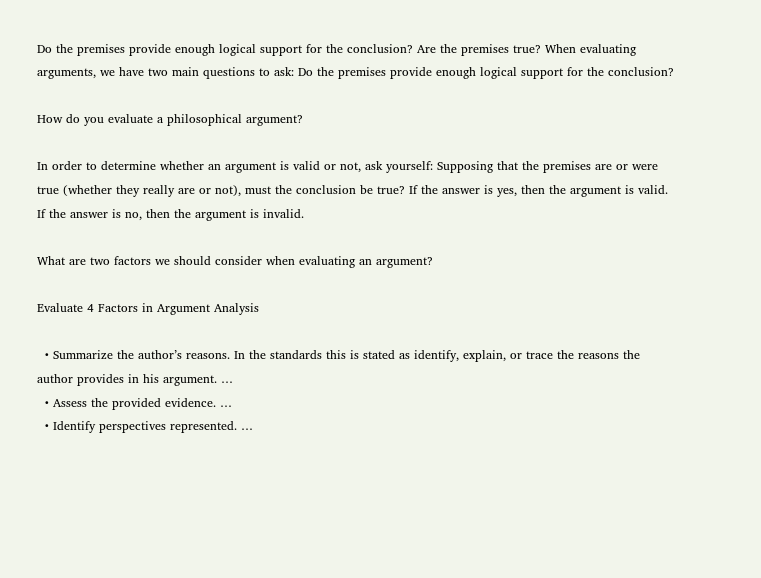Do the premises provide enough logical support for the conclusion? Are the premises true? When evaluating arguments, we have two main questions to ask: Do the premises provide enough logical support for the conclusion?

How do you evaluate a philosophical argument?

In order to determine whether an argument is valid or not, ask yourself: Supposing that the premises are or were true (whether they really are or not), must the conclusion be true? If the answer is yes, then the argument is valid. If the answer is no, then the argument is invalid.

What are two factors we should consider when evaluating an argument?

Evaluate 4 Factors in Argument Analysis

  • Summarize the author’s reasons. In the standards this is stated as identify, explain, or trace the reasons the author provides in his argument. …
  • Assess the provided evidence. …
  • Identify perspectives represented. …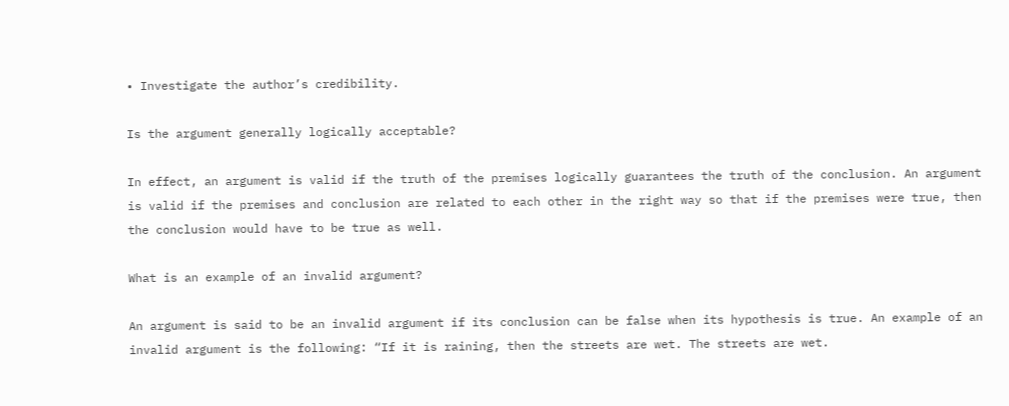• Investigate the author’s credibility.

Is the argument generally logically acceptable?

In effect, an argument is valid if the truth of the premises logically guarantees the truth of the conclusion. An argument is valid if the premises and conclusion are related to each other in the right way so that if the premises were true, then the conclusion would have to be true as well.

What is an example of an invalid argument?

An argument is said to be an invalid argument if its conclusion can be false when its hypothesis is true. An example of an invalid argument is the following: “If it is raining, then the streets are wet. The streets are wet.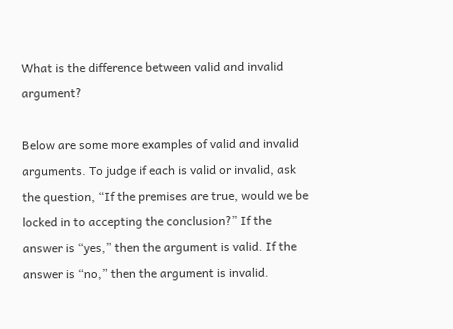What is the difference between valid and invalid argument?

Below are some more examples of valid and invalid arguments. To judge if each is valid or invalid, ask the question, “If the premises are true, would we be locked in to accepting the conclusion?” If the answer is “yes,” then the argument is valid. If the answer is “no,” then the argument is invalid.